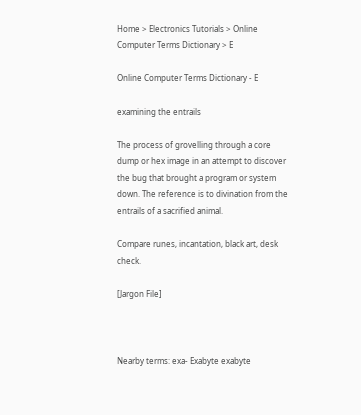Home > Electronics Tutorials > Online Computer Terms Dictionary > E

Online Computer Terms Dictionary - E

examining the entrails

The process of grovelling through a core dump or hex image in an attempt to discover the bug that brought a program or system down. The reference is to divination from the entrails of a sacrified animal.

Compare runes, incantation, black art, desk check.

[Jargon File]



Nearby terms: exa- Exabyte exabyte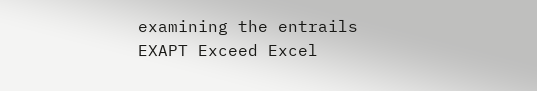examining the entrails EXAPT Exceed Excel